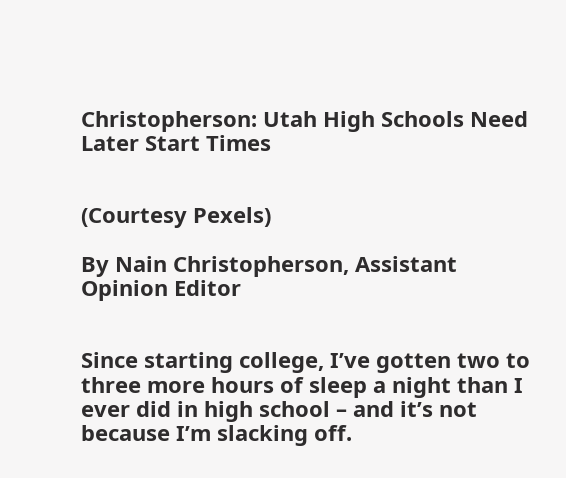Christopherson: Utah High Schools Need Later Start Times


(Courtesy Pexels)

By Nain Christopherson, Assistant Opinion Editor


Since starting college, I’ve gotten two to three more hours of sleep a night than I ever did in high school – and it’s not because I’m slacking off.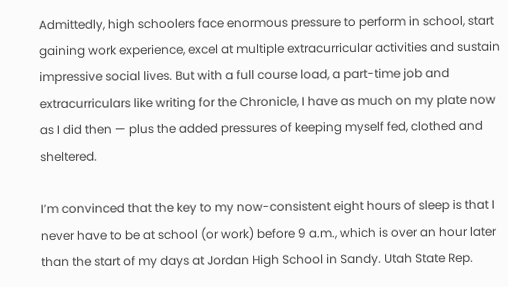Admittedly, high schoolers face enormous pressure to perform in school, start gaining work experience, excel at multiple extracurricular activities and sustain impressive social lives. But with a full course load, a part-time job and extracurriculars like writing for the Chronicle, I have as much on my plate now as I did then — plus the added pressures of keeping myself fed, clothed and sheltered.

I’m convinced that the key to my now-consistent eight hours of sleep is that I never have to be at school (or work) before 9 a.m., which is over an hour later than the start of my days at Jordan High School in Sandy. Utah State Rep.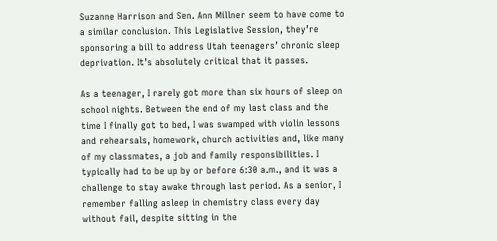Suzanne Harrison and Sen. Ann Millner seem to have come to a similar conclusion. This Legislative Session, they’re sponsoring a bill to address Utah teenagers’ chronic sleep deprivation. It’s absolutely critical that it passes.

As a teenager, I rarely got more than six hours of sleep on school nights. Between the end of my last class and the time I finally got to bed, I was swamped with violin lessons and rehearsals, homework, church activities and, like many of my classmates, a job and family responsibilities. I typically had to be up by or before 6:30 a.m., and it was a challenge to stay awake through last period. As a senior, I remember falling asleep in chemistry class every day without fail, despite sitting in the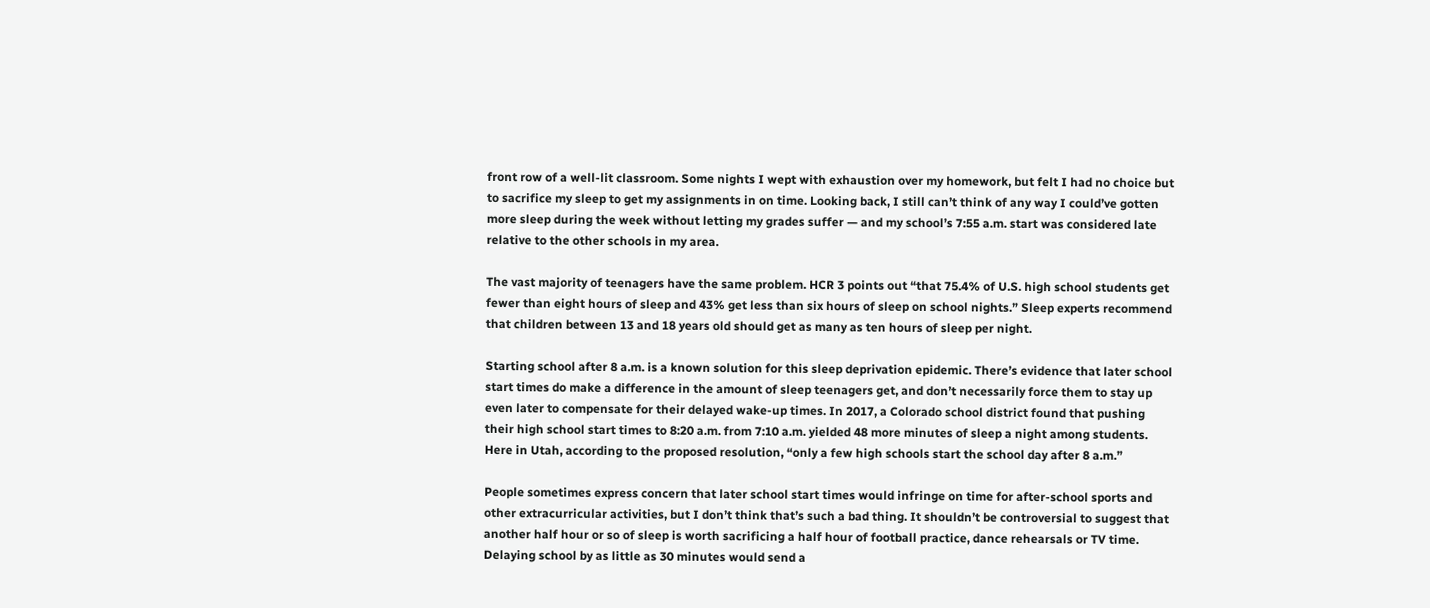front row of a well-lit classroom. Some nights I wept with exhaustion over my homework, but felt I had no choice but to sacrifice my sleep to get my assignments in on time. Looking back, I still can’t think of any way I could’ve gotten more sleep during the week without letting my grades suffer — and my school’s 7:55 a.m. start was considered late relative to the other schools in my area.

The vast majority of teenagers have the same problem. HCR 3 points out “that 75.4% of U.S. high school students get fewer than eight hours of sleep and 43% get less than six hours of sleep on school nights.” Sleep experts recommend that children between 13 and 18 years old should get as many as ten hours of sleep per night.

Starting school after 8 a.m. is a known solution for this sleep deprivation epidemic. There’s evidence that later school start times do make a difference in the amount of sleep teenagers get, and don’t necessarily force them to stay up even later to compensate for their delayed wake-up times. In 2017, a Colorado school district found that pushing their high school start times to 8:20 a.m. from 7:10 a.m. yielded 48 more minutes of sleep a night among students. Here in Utah, according to the proposed resolution, “only a few high schools start the school day after 8 a.m.”

People sometimes express concern that later school start times would infringe on time for after-school sports and other extracurricular activities, but I don’t think that’s such a bad thing. It shouldn’t be controversial to suggest that another half hour or so of sleep is worth sacrificing a half hour of football practice, dance rehearsals or TV time. Delaying school by as little as 30 minutes would send a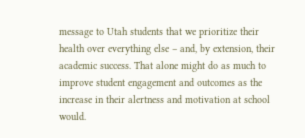message to Utah students that we prioritize their health over everything else – and, by extension, their academic success. That alone might do as much to improve student engagement and outcomes as the increase in their alertness and motivation at school would.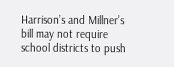Harrison’s and Millner’s bill may not require school districts to push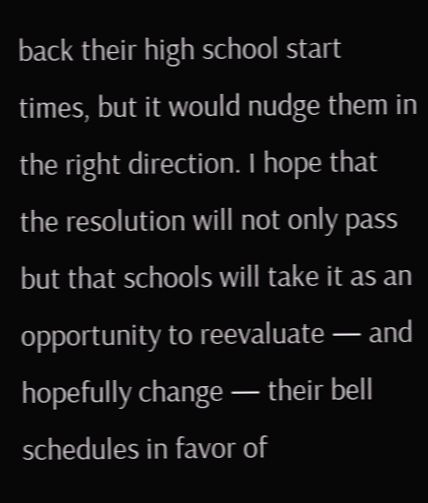back their high school start times, but it would nudge them in the right direction. I hope that the resolution will not only pass but that schools will take it as an opportunity to reevaluate — and hopefully change — their bell schedules in favor of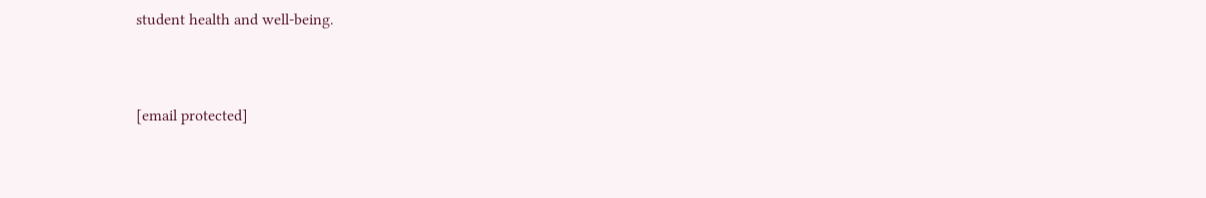student health and well-being.


[email protected]